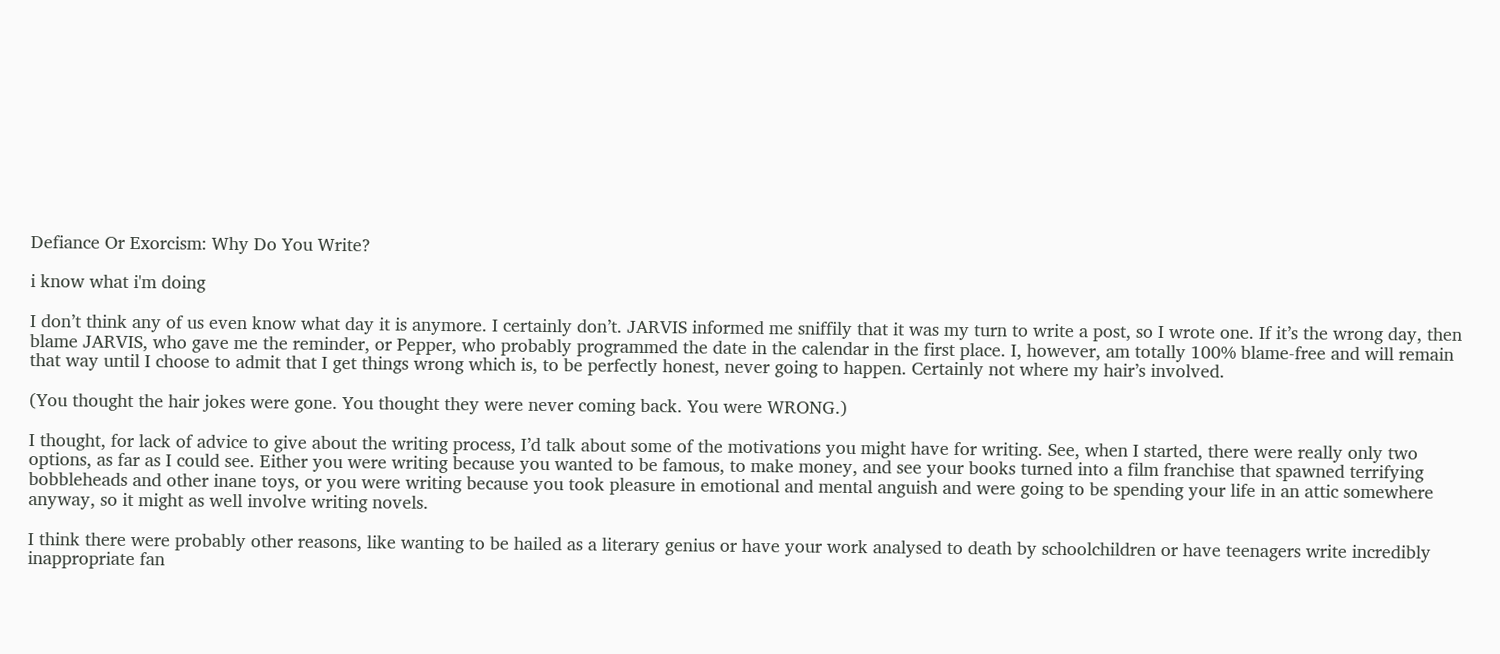Defiance Or Exorcism: Why Do You Write?

i know what i'm doing

I don’t think any of us even know what day it is anymore. I certainly don’t. JARVIS informed me sniffily that it was my turn to write a post, so I wrote one. If it’s the wrong day, then blame JARVIS, who gave me the reminder, or Pepper, who probably programmed the date in the calendar in the first place. I, however, am totally 100% blame-free and will remain that way until I choose to admit that I get things wrong which is, to be perfectly honest, never going to happen. Certainly not where my hair’s involved.

(You thought the hair jokes were gone. You thought they were never coming back. You were WRONG.)

I thought, for lack of advice to give about the writing process, I’d talk about some of the motivations you might have for writing. See, when I started, there were really only two options, as far as I could see. Either you were writing because you wanted to be famous, to make money, and see your books turned into a film franchise that spawned terrifying bobbleheads and other inane toys, or you were writing because you took pleasure in emotional and mental anguish and were going to be spending your life in an attic somewhere anyway, so it might as well involve writing novels.

I think there were probably other reasons, like wanting to be hailed as a literary genius or have your work analysed to death by schoolchildren or have teenagers write incredibly inappropriate fan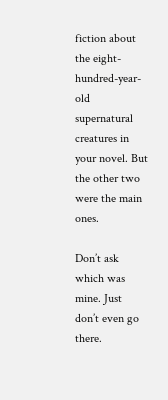fiction about the eight-hundred-year-old supernatural creatures in your novel. But the other two were the main ones.

Don’t ask which was mine. Just don’t even go there.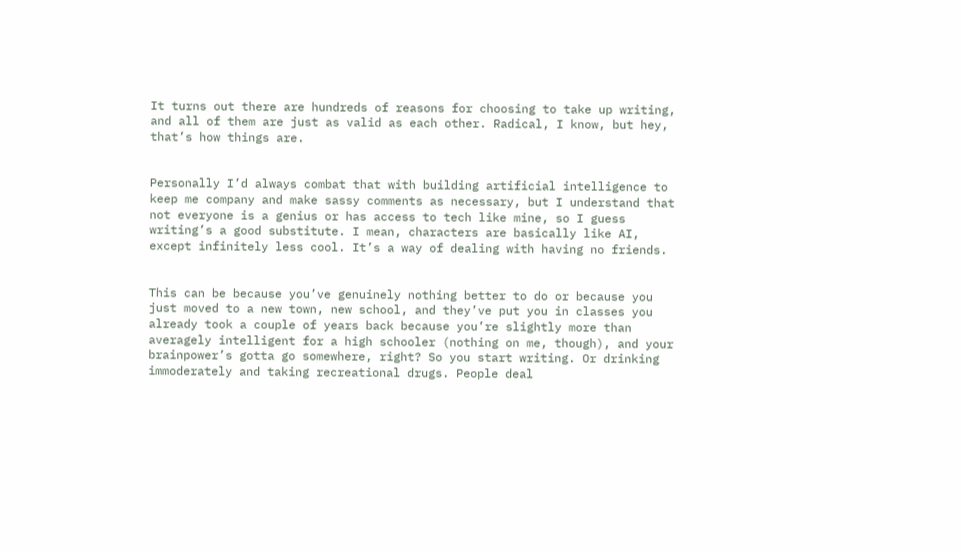It turns out there are hundreds of reasons for choosing to take up writing, and all of them are just as valid as each other. Radical, I know, but hey, that’s how things are.


Personally I’d always combat that with building artificial intelligence to keep me company and make sassy comments as necessary, but I understand that not everyone is a genius or has access to tech like mine, so I guess writing’s a good substitute. I mean, characters are basically like AI, except infinitely less cool. It’s a way of dealing with having no friends.


This can be because you’ve genuinely nothing better to do or because you just moved to a new town, new school, and they’ve put you in classes you already took a couple of years back because you’re slightly more than averagely intelligent for a high schooler (nothing on me, though), and your brainpower’s gotta go somewhere, right? So you start writing. Or drinking immoderately and taking recreational drugs. People deal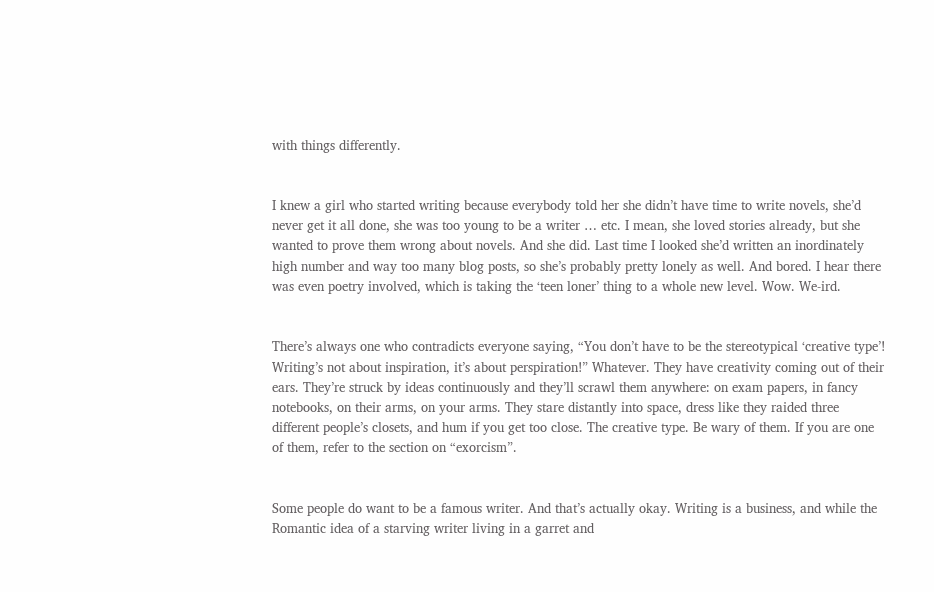with things differently.


I knew a girl who started writing because everybody told her she didn’t have time to write novels, she’d never get it all done, she was too young to be a writer … etc. I mean, she loved stories already, but she wanted to prove them wrong about novels. And she did. Last time I looked she’d written an inordinately high number and way too many blog posts, so she’s probably pretty lonely as well. And bored. I hear there was even poetry involved, which is taking the ‘teen loner’ thing to a whole new level. Wow. We-ird.


There’s always one who contradicts everyone saying, “You don’t have to be the stereotypical ‘creative type’! Writing’s not about inspiration, it’s about perspiration!” Whatever. They have creativity coming out of their ears. They’re struck by ideas continuously and they’ll scrawl them anywhere: on exam papers, in fancy notebooks, on their arms, on your arms. They stare distantly into space, dress like they raided three different people’s closets, and hum if you get too close. The creative type. Be wary of them. If you are one of them, refer to the section on “exorcism”.


Some people do want to be a famous writer. And that’s actually okay. Writing is a business, and while the Romantic idea of a starving writer living in a garret and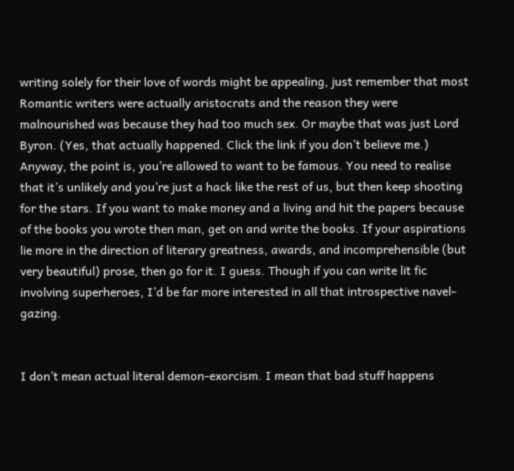writing solely for their love of words might be appealing, just remember that most Romantic writers were actually aristocrats and the reason they were malnourished was because they had too much sex. Or maybe that was just Lord Byron. (Yes, that actually happened. Click the link if you don’t believe me.) Anyway, the point is, you’re allowed to want to be famous. You need to realise that it’s unlikely and you’re just a hack like the rest of us, but then keep shooting for the stars. If you want to make money and a living and hit the papers because of the books you wrote then man, get on and write the books. If your aspirations lie more in the direction of literary greatness, awards, and incomprehensible (but very beautiful) prose, then go for it. I guess. Though if you can write lit fic involving superheroes, I’d be far more interested in all that introspective navel-gazing.


I don’t mean actual literal demon-exorcism. I mean that bad stuff happens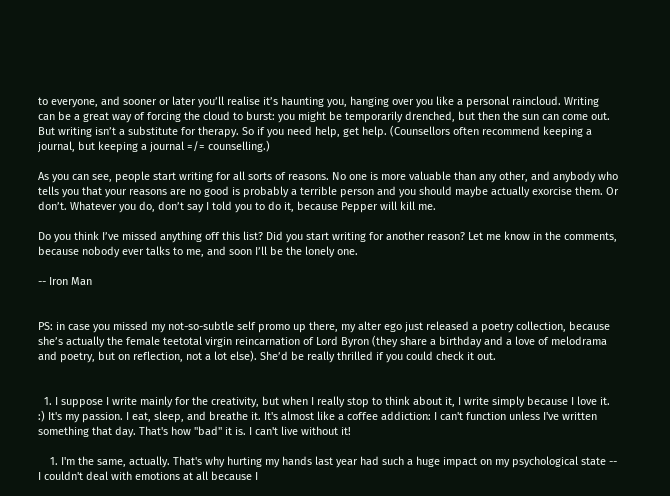to everyone, and sooner or later you’ll realise it’s haunting you, hanging over you like a personal raincloud. Writing can be a great way of forcing the cloud to burst: you might be temporarily drenched, but then the sun can come out. But writing isn’t a substitute for therapy. So if you need help, get help. (Counsellors often recommend keeping a journal, but keeping a journal =/= counselling.)

As you can see, people start writing for all sorts of reasons. No one is more valuable than any other, and anybody who tells you that your reasons are no good is probably a terrible person and you should maybe actually exorcise them. Or don’t. Whatever you do, don’t say I told you to do it, because Pepper will kill me.

Do you think I’ve missed anything off this list? Did you start writing for another reason? Let me know in the comments, because nobody ever talks to me, and soon I’ll be the lonely one.

-- Iron Man


PS: in case you missed my not-so-subtle self promo up there, my alter ego just released a poetry collection, because she’s actually the female teetotal virgin reincarnation of Lord Byron (they share a birthday and a love of melodrama and poetry, but on reflection, not a lot else). She’d be really thrilled if you could check it out.


  1. I suppose I write mainly for the creativity, but when I really stop to think about it, I write simply because I love it. :) It's my passion. I eat, sleep, and breathe it. It's almost like a coffee addiction: I can't function unless I've written something that day. That's how "bad" it is. I can't live without it!

    1. I'm the same, actually. That's why hurting my hands last year had such a huge impact on my psychological state -- I couldn't deal with emotions at all because I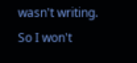wasn't writing. So I won't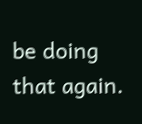be doing that again.